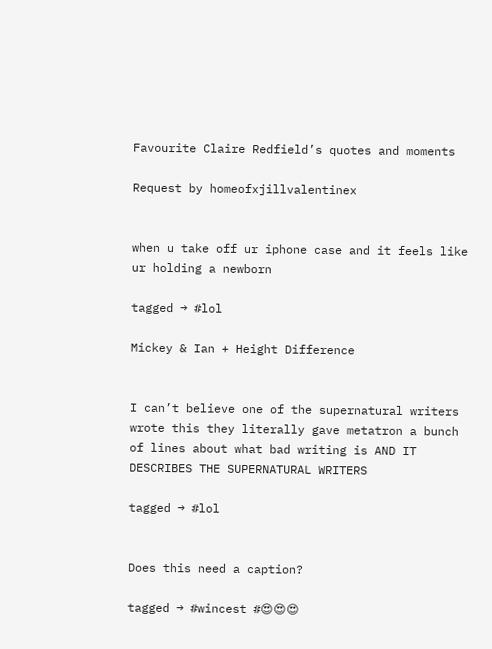Favourite Claire Redfield’s quotes and moments

Request by homeofxjillvalentinex


when u take off ur iphone case and it feels like ur holding a newborn

tagged → #lol

Mickey & Ian + Height Difference


I can’t believe one of the supernatural writers wrote this they literally gave metatron a bunch of lines about what bad writing is AND IT DESCRIBES THE SUPERNATURAL WRITERS

tagged → #lol


Does this need a caption?

tagged → #wincest #😍😍😍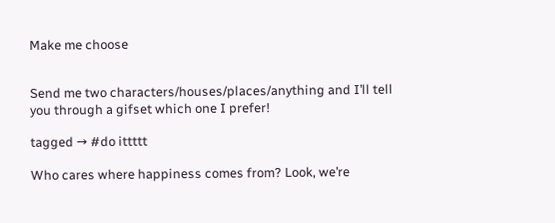Make me choose


Send me two characters/houses/places/anything and I’ll tell you through a gifset which one I prefer!

tagged → #do ittttt

Who cares where happiness comes from? Look, we’re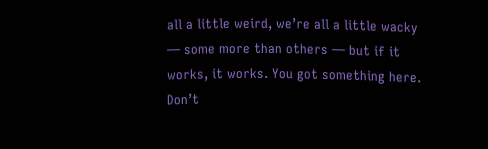all a little weird, we’re all a little wacky — some more than others — but if it works, it works. You got something here. Don’t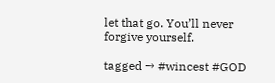let that go. You’ll never forgive yourself.

tagged → #wincest #GOD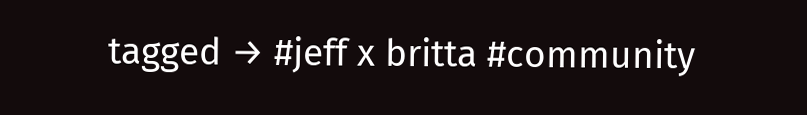tagged → #jeff x britta #community